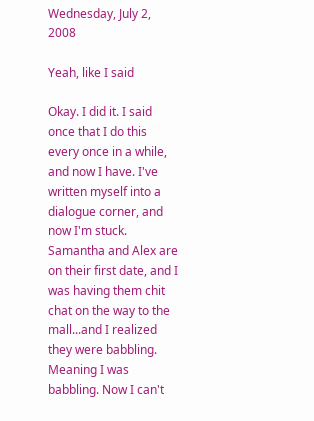Wednesday, July 2, 2008

Yeah, like I said

Okay. I did it. I said once that I do this every once in a while, and now I have. I've written myself into a dialogue corner, and now I'm stuck. Samantha and Alex are on their first date, and I was having them chit chat on the way to the mall...and I realized they were babbling. Meaning I was babbling. Now I can't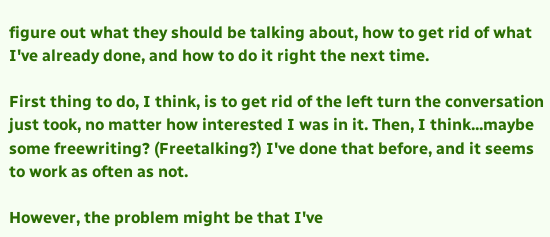figure out what they should be talking about, how to get rid of what I've already done, and how to do it right the next time.

First thing to do, I think, is to get rid of the left turn the conversation just took, no matter how interested I was in it. Then, I think...maybe some freewriting? (Freetalking?) I've done that before, and it seems to work as often as not.

However, the problem might be that I've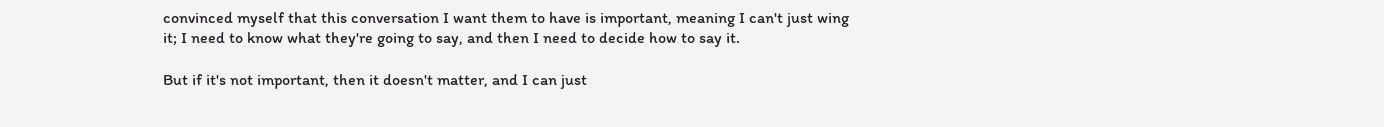convinced myself that this conversation I want them to have is important, meaning I can't just wing it; I need to know what they're going to say, and then I need to decide how to say it.

But if it's not important, then it doesn't matter, and I can just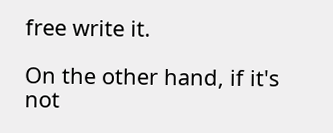free write it.

On the other hand, if it's not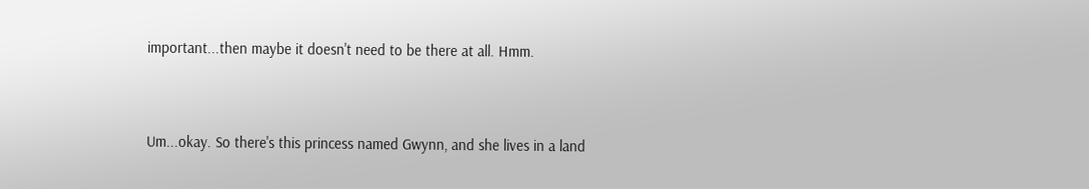important...then maybe it doesn't need to be there at all. Hmm.


Um...okay. So there's this princess named Gwynn, and she lives in a land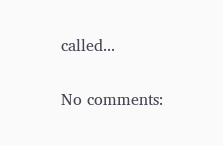called...

No comments: